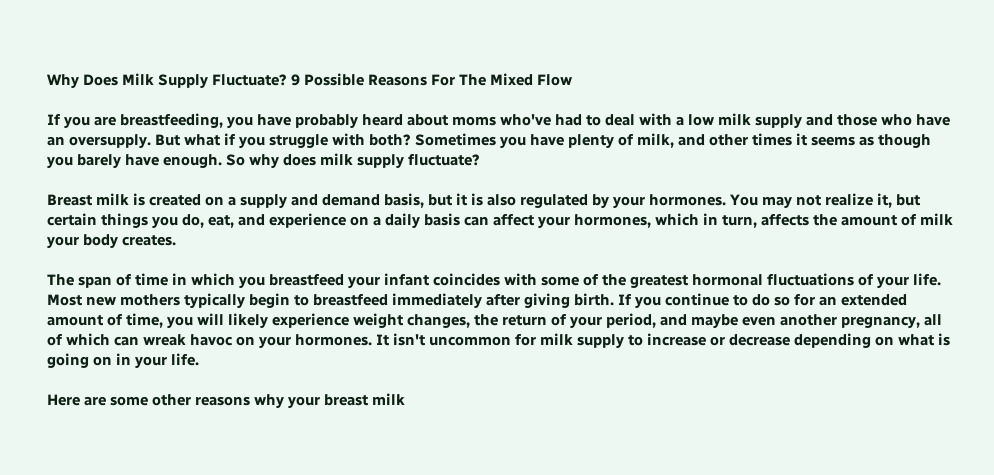Why Does Milk Supply Fluctuate? 9 Possible Reasons For The Mixed Flow

If you are breastfeeding, you have probably heard about moms who've had to deal with a low milk supply and those who have an oversupply. But what if you struggle with both? Sometimes you have plenty of milk, and other times it seems as though you barely have enough. So why does milk supply fluctuate?

Breast milk is created on a supply and demand basis, but it is also regulated by your hormones. You may not realize it, but certain things you do, eat, and experience on a daily basis can affect your hormones, which in turn, affects the amount of milk your body creates.

The span of time in which you breastfeed your infant coincides with some of the greatest hormonal fluctuations of your life. Most new mothers typically begin to breastfeed immediately after giving birth. If you continue to do so for an extended amount of time, you will likely experience weight changes, the return of your period, and maybe even another pregnancy, all of which can wreak havoc on your hormones. It isn't uncommon for milk supply to increase or decrease depending on what is going on in your life.

Here are some other reasons why your breast milk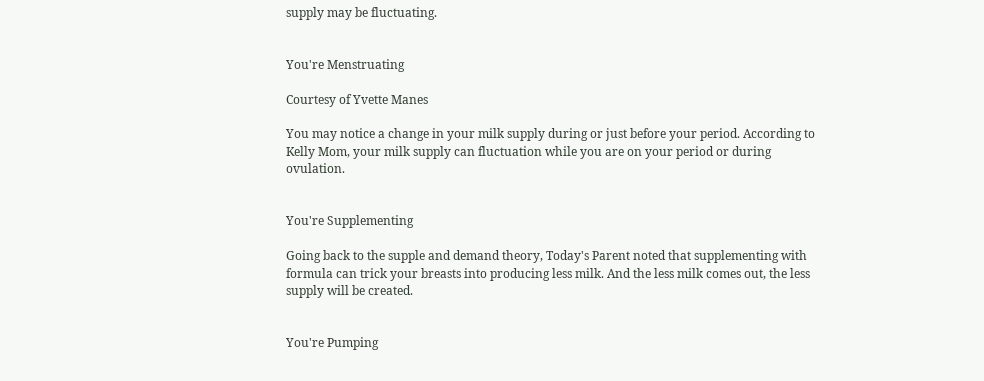supply may be fluctuating.


You're Menstruating

Courtesy of Yvette Manes

You may notice a change in your milk supply during or just before your period. According to Kelly Mom, your milk supply can fluctuation while you are on your period or during ovulation.


You're Supplementing

Going back to the supple and demand theory, Today's Parent noted that supplementing with formula can trick your breasts into producing less milk. And the less milk comes out, the less supply will be created.


You're Pumping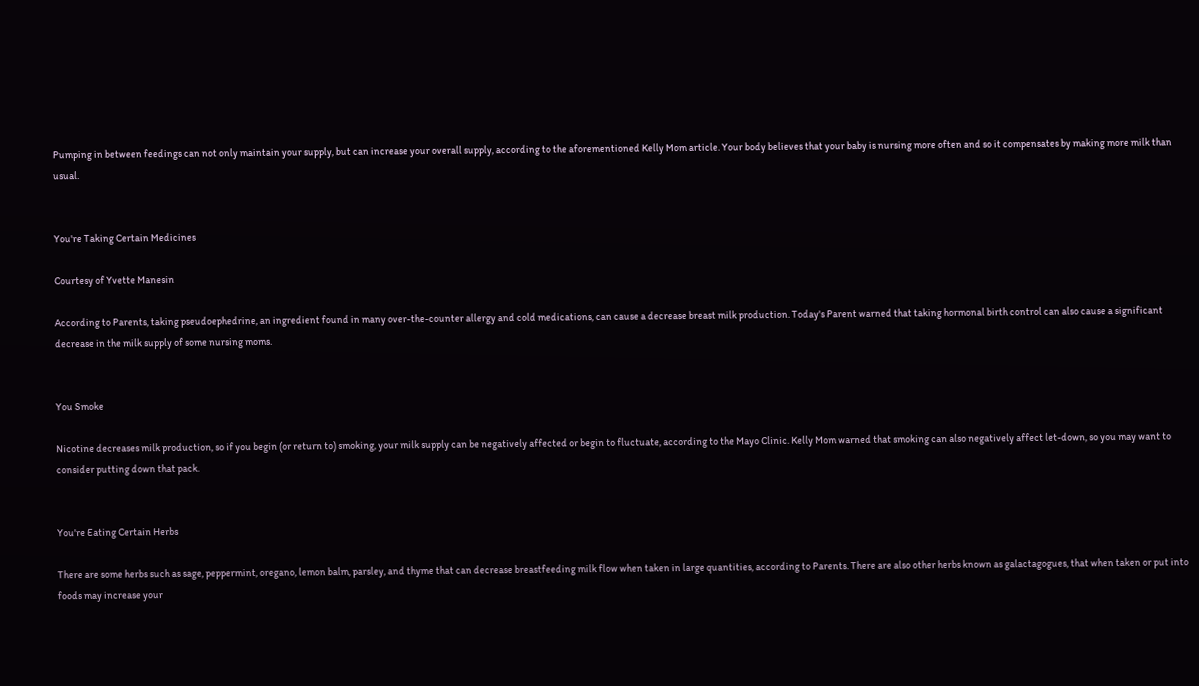Pumping in between feedings can not only maintain your supply, but can increase your overall supply, according to the aforementioned Kelly Mom article. Your body believes that your baby is nursing more often and so it compensates by making more milk than usual.


You're Taking Certain Medicines

Courtesy of Yvette Manesin

According to Parents, taking pseudoephedrine, an ingredient found in many over-the-counter allergy and cold medications, can cause a decrease breast milk production. Today's Parent warned that taking hormonal birth control can also cause a significant decrease in the milk supply of some nursing moms.


You Smoke

Nicotine decreases milk production, so if you begin (or return to) smoking, your milk supply can be negatively affected or begin to fluctuate, according to the Mayo Clinic. Kelly Mom warned that smoking can also negatively affect let-down, so you may want to consider putting down that pack.


You're Eating Certain Herbs

There are some herbs such as sage, peppermint, oregano, lemon balm, parsley, and thyme that can decrease breastfeeding milk flow when taken in large quantities, according to Parents. There are also other herbs known as galactagogues, that when taken or put into foods may increase your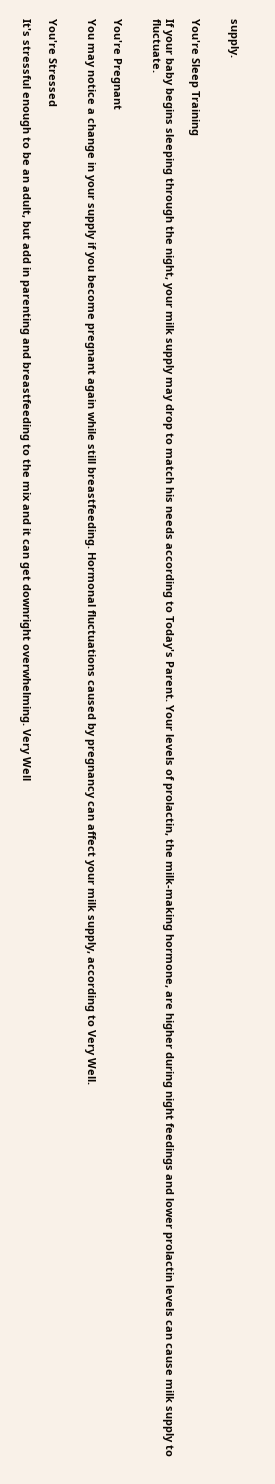supply.


You're Sleep Training

If your baby begins sleeping through the night, your milk supply may drop to match his needs according to Today's Parent. Your levels of prolactin, the milk-making hormone, are higher during night feedings and lower prolactin levels can cause milk supply to fluctuate.


You're Pregnant

You may notice a change in your supply if you become pregnant again while still breastfeeding. Hormonal fluctuations caused by pregnancy can affect your milk supply, according to Very Well.


You're Stressed

It's stressful enough to be an adult, but add in parenting and breastfeeding to the mix and it can get downright overwhelming. Very Well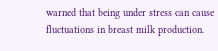warned that being under stress can cause fluctuations in breast milk production.